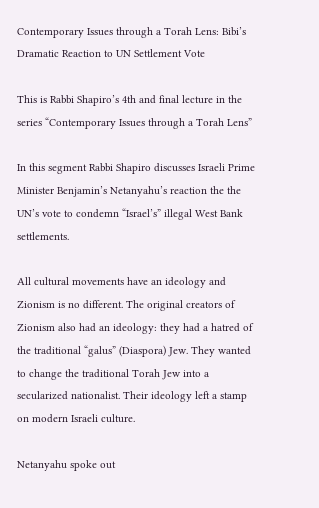Contemporary Issues through a Torah Lens: Bibi’s Dramatic Reaction to UN Settlement Vote

This is Rabbi Shapiro’s 4th and final lecture in the series “Contemporary Issues through a Torah Lens”

In this segment Rabbi Shapiro discusses Israeli Prime Minister Benjamin’s Netanyahu’s reaction the the UN’s vote to condemn “Israel’s” illegal West Bank settlements.

All cultural movements have an ideology and Zionism is no different. The original creators of Zionism also had an ideology: they had a hatred of the traditional “galus” (Diaspora) Jew. They wanted to change the traditional Torah Jew into a secularized nationalist. Their ideology left a stamp on modern Israeli culture.

Netanyahu spoke out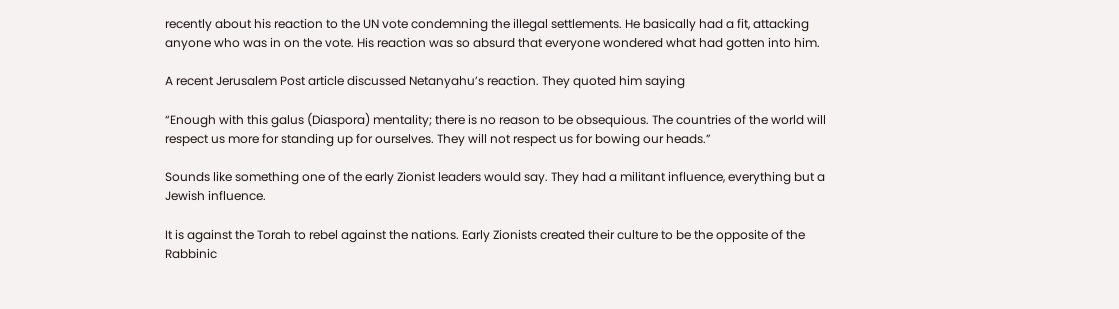recently about his reaction to the UN vote condemning the illegal settlements. He basically had a fit, attacking anyone who was in on the vote. His reaction was so absurd that everyone wondered what had gotten into him.

A recent Jerusalem Post article discussed Netanyahu’s reaction. They quoted him saying

“Enough with this galus (Diaspora) mentality; there is no reason to be obsequious. The countries of the world will respect us more for standing up for ourselves. They will not respect us for bowing our heads.”

Sounds like something one of the early Zionist leaders would say. They had a militant influence, everything but a Jewish influence.

It is against the Torah to rebel against the nations. Early Zionists created their culture to be the opposite of the Rabbinic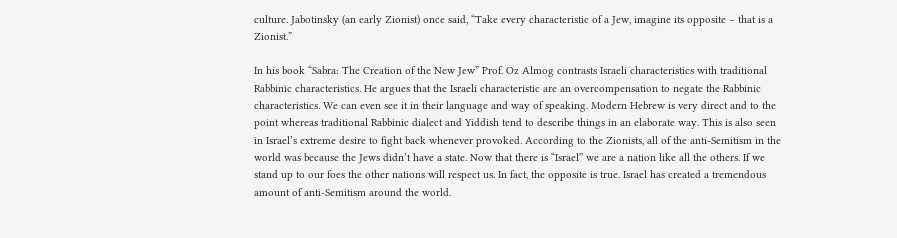culture. Jabotinsky (an early Zionist) once said, “Take every characteristic of a Jew, imagine its opposite – that is a Zionist.”

In his book “Sabra: The Creation of the New Jew” Prof. Oz Almog contrasts Israeli characteristics with traditional Rabbinic characteristics. He argues that the Israeli characteristic are an overcompensation to negate the Rabbinic characteristics. We can even see it in their language and way of speaking. Modern Hebrew is very direct and to the point whereas traditional Rabbinic dialect and Yiddish tend to describe things in an elaborate way. This is also seen in Israel’s extreme desire to fight back whenever provoked. According to the Zionists, all of the anti-Semitism in the world was because the Jews didn’t have a state. Now that there is “Israel” we are a nation like all the others. If we stand up to our foes the other nations will respect us. In fact, the opposite is true. Israel has created a tremendous amount of anti-Semitism around the world.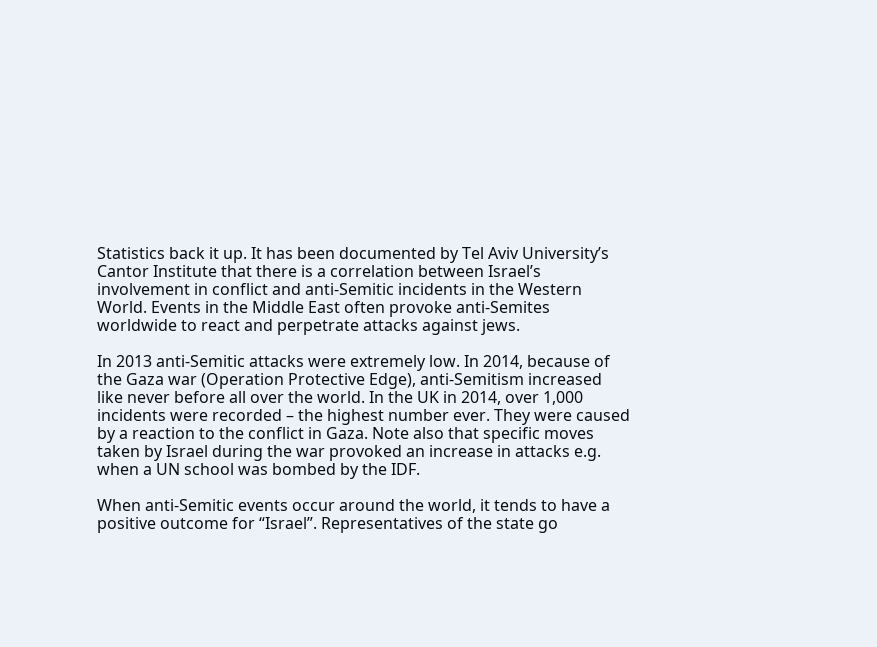Statistics back it up. It has been documented by Tel Aviv University’s Cantor Institute that there is a correlation between Israel’s involvement in conflict and anti-Semitic incidents in the Western World. Events in the Middle East often provoke anti-Semites worldwide to react and perpetrate attacks against jews.

In 2013 anti-Semitic attacks were extremely low. In 2014, because of the Gaza war (Operation Protective Edge), anti-Semitism increased like never before all over the world. In the UK in 2014, over 1,000 incidents were recorded – the highest number ever. They were caused by a reaction to the conflict in Gaza. Note also that specific moves taken by Israel during the war provoked an increase in attacks e.g. when a UN school was bombed by the IDF.

When anti-Semitic events occur around the world, it tends to have a positive outcome for “Israel”. Representatives of the state go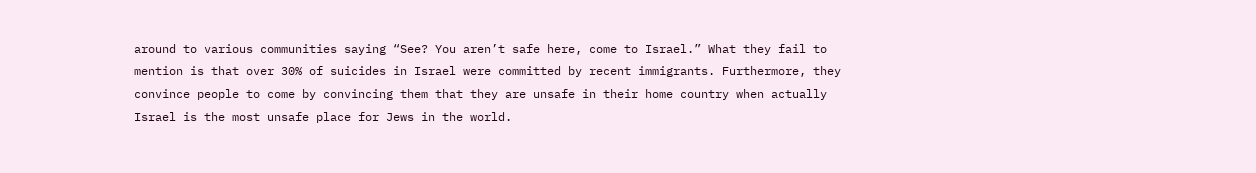around to various communities saying “See? You aren’t safe here, come to Israel.” What they fail to mention is that over 30% of suicides in Israel were committed by recent immigrants. Furthermore, they convince people to come by convincing them that they are unsafe in their home country when actually Israel is the most unsafe place for Jews in the world.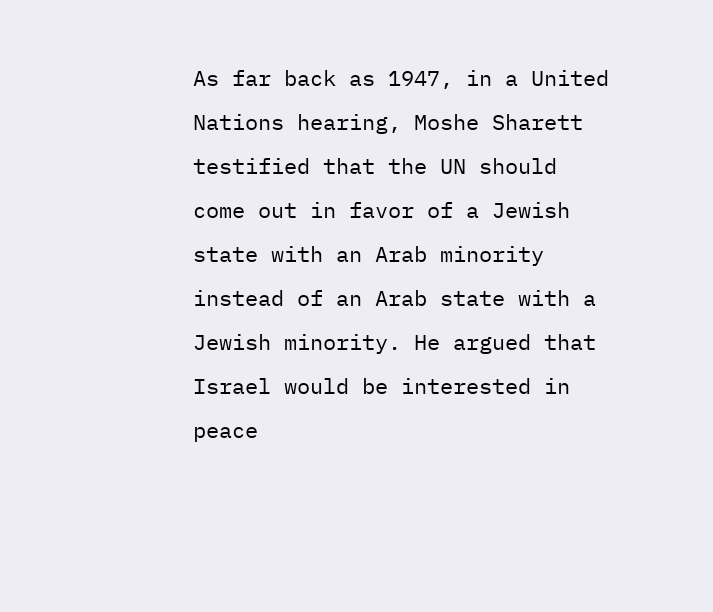As far back as 1947, in a United Nations hearing, Moshe Sharett testified that the UN should come out in favor of a Jewish state with an Arab minority instead of an Arab state with a Jewish minority. He argued that Israel would be interested in peace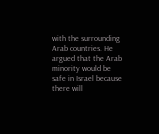with the surrounding Arab countries. He argued that the Arab minority would be safe in Israel because there will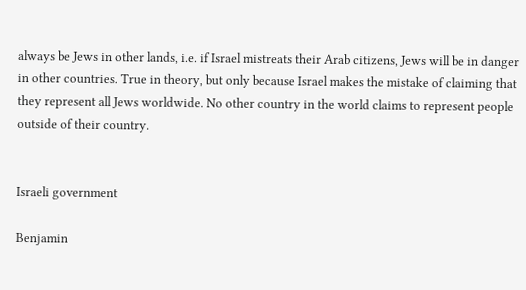always be Jews in other lands, i.e. if Israel mistreats their Arab citizens, Jews will be in danger in other countries. True in theory, but only because Israel makes the mistake of claiming that they represent all Jews worldwide. No other country in the world claims to represent people outside of their country.


Israeli government

Benjamin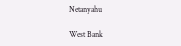Netanyahu

West Bank